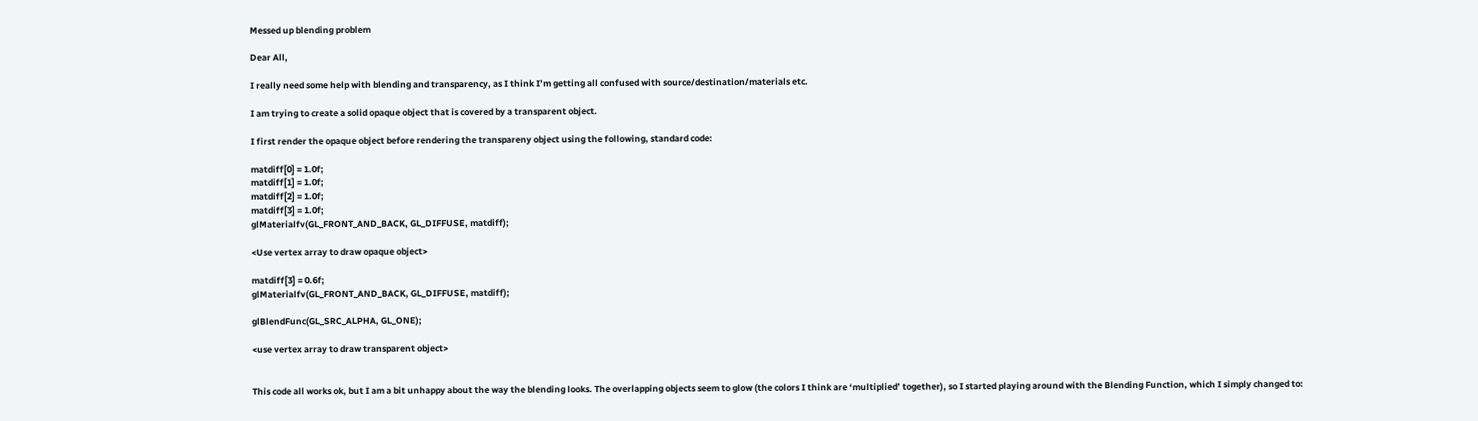Messed up blending problem

Dear All,

I really need some help with blending and transparency, as I think I’m getting all confused with source/destination/materials etc.

I am trying to create a solid opaque object that is covered by a transparent object.

I first render the opaque object before rendering the transpareny object using the following, standard code:

matdiff[0] = 1.0f;
matdiff[1] = 1.0f;
matdiff[2] = 1.0f;
matdiff[3] = 1.0f;
glMaterialfv(GL_FRONT_AND_BACK, GL_DIFFUSE, matdiff);

<Use vertex array to draw opaque object>

matdiff[3] = 0.6f;
glMaterialfv(GL_FRONT_AND_BACK, GL_DIFFUSE, matdiff);

glBlendFunc(GL_SRC_ALPHA, GL_ONE);

<use vertex array to draw transparent object>


This code all works ok, but I am a bit unhappy about the way the blending looks. The overlapping objects seem to glow (the colors I think are ‘multiplied’ together), so I started playing around with the Blending Function, which I simply changed to: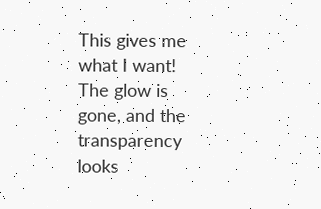This gives me what I want! The glow is gone, and the transparency looks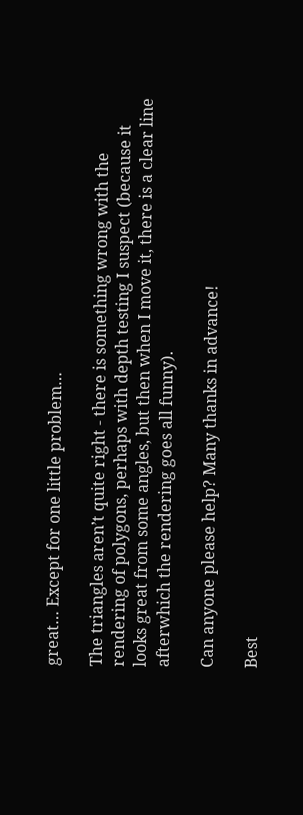great… Except for one little problem…

The triangles aren’t quite right - there is something wrong with the rendering of polygons, perhaps with depth testing I suspect (because it looks great from some angles, but then when I move it, there is a clear line afterwhich the rendering goes all funny).

Can anyone please help? Many thanks in advance!

Best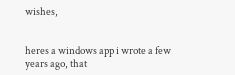wishes,


heres a windows app i wrote a few years ago, that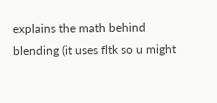explains the math behind blending (it uses fltk so u might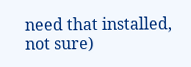need that installed, not sure)